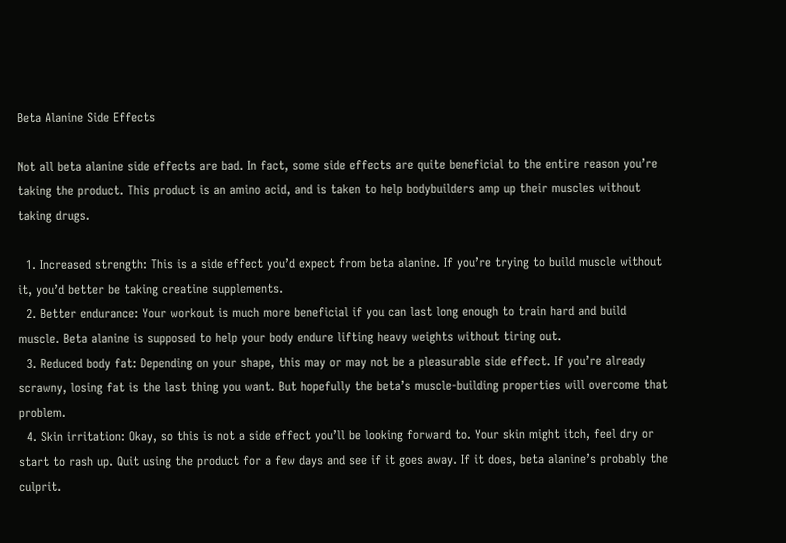Beta Alanine Side Effects

Not all beta alanine side effects are bad. In fact, some side effects are quite beneficial to the entire reason you’re taking the product. This product is an amino acid, and is taken to help bodybuilders amp up their muscles without taking drugs.

  1. Increased strength: This is a side effect you’d expect from beta alanine. If you’re trying to build muscle without it, you’d better be taking creatine supplements.
  2. Better endurance: Your workout is much more beneficial if you can last long enough to train hard and build muscle. Beta alanine is supposed to help your body endure lifting heavy weights without tiring out.
  3. Reduced body fat: Depending on your shape, this may or may not be a pleasurable side effect. If you’re already scrawny, losing fat is the last thing you want. But hopefully the beta’s muscle-building properties will overcome that problem.
  4. Skin irritation: Okay, so this is not a side effect you’ll be looking forward to. Your skin might itch, feel dry or start to rash up. Quit using the product for a few days and see if it goes away. If it does, beta alanine’s probably the culprit.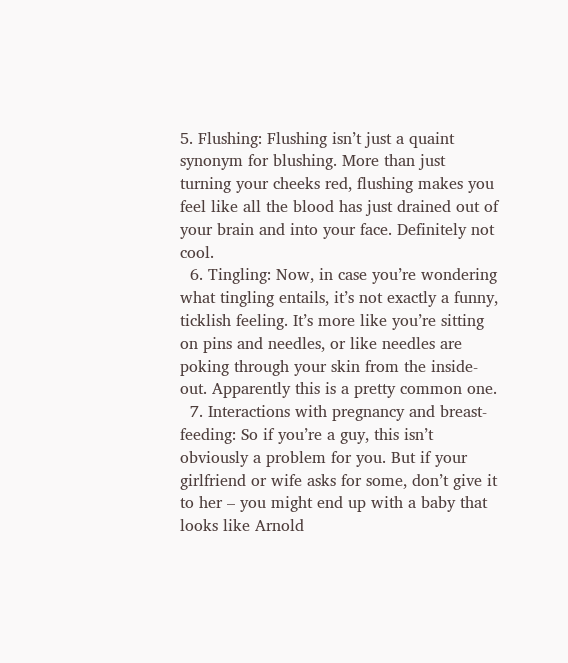5. Flushing: Flushing isn’t just a quaint synonym for blushing. More than just turning your cheeks red, flushing makes you feel like all the blood has just drained out of your brain and into your face. Definitely not cool.
  6. Tingling: Now, in case you’re wondering what tingling entails, it’s not exactly a funny, ticklish feeling. It’s more like you’re sitting on pins and needles, or like needles are poking through your skin from the inside-out. Apparently this is a pretty common one.
  7. Interactions with pregnancy and breast-feeding: So if you’re a guy, this isn’t obviously a problem for you. But if your girlfriend or wife asks for some, don’t give it to her – you might end up with a baby that looks like Arnold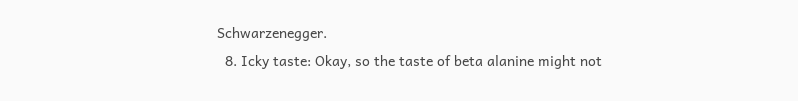Schwarzenegger.
  8. Icky taste: Okay, so the taste of beta alanine might not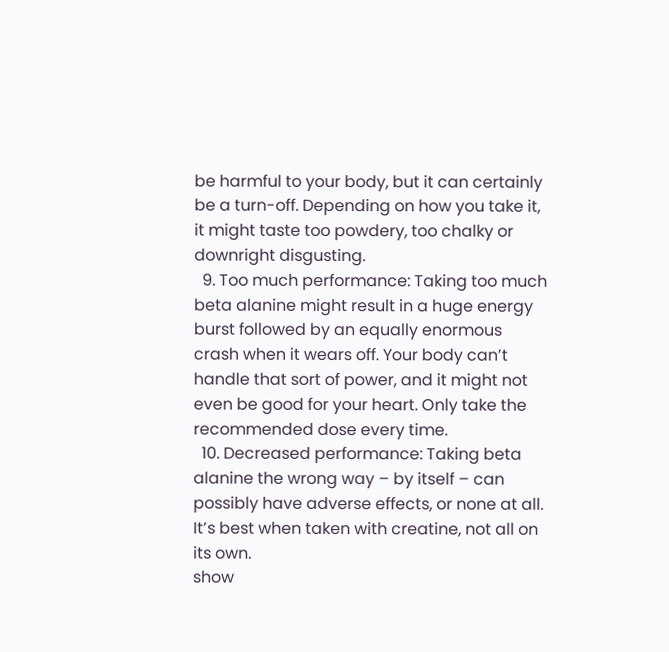be harmful to your body, but it can certainly be a turn-off. Depending on how you take it, it might taste too powdery, too chalky or downright disgusting.
  9. Too much performance: Taking too much beta alanine might result in a huge energy burst followed by an equally enormous crash when it wears off. Your body can’t handle that sort of power, and it might not even be good for your heart. Only take the recommended dose every time.
  10. Decreased performance: Taking beta alanine the wrong way – by itself – can possibly have adverse effects, or none at all. It’s best when taken with creatine, not all on its own.
show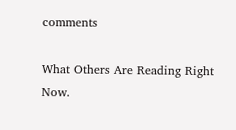comments

What Others Are Reading Right Now.